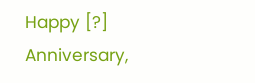Happy [?] Anniversary,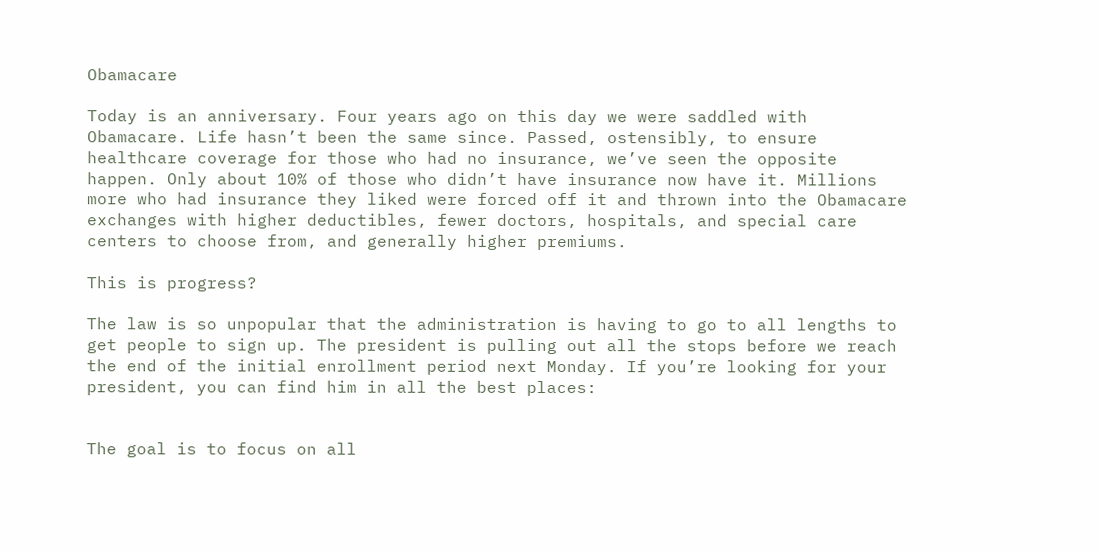Obamacare

Today is an anniversary. Four years ago on this day we were saddled with Obamacare. Life hasn’t been the same since. Passed, ostensibly, to ensure healthcare coverage for those who had no insurance, we’ve seen the opposite happen. Only about 10% of those who didn’t have insurance now have it. Millions more who had insurance they liked were forced off it and thrown into the Obamacare exchanges with higher deductibles, fewer doctors, hospitals, and special care centers to choose from, and generally higher premiums.

This is progress?

The law is so unpopular that the administration is having to go to all lengths to get people to sign up. The president is pulling out all the stops before we reach the end of the initial enrollment period next Monday. If you’re looking for your president, you can find him in all the best places:


The goal is to focus on all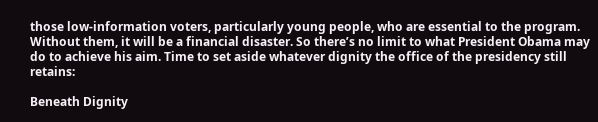those low-information voters, particularly young people, who are essential to the program. Without them, it will be a financial disaster. So there’s no limit to what President Obama may do to achieve his aim. Time to set aside whatever dignity the office of the presidency still retains:

Beneath Dignity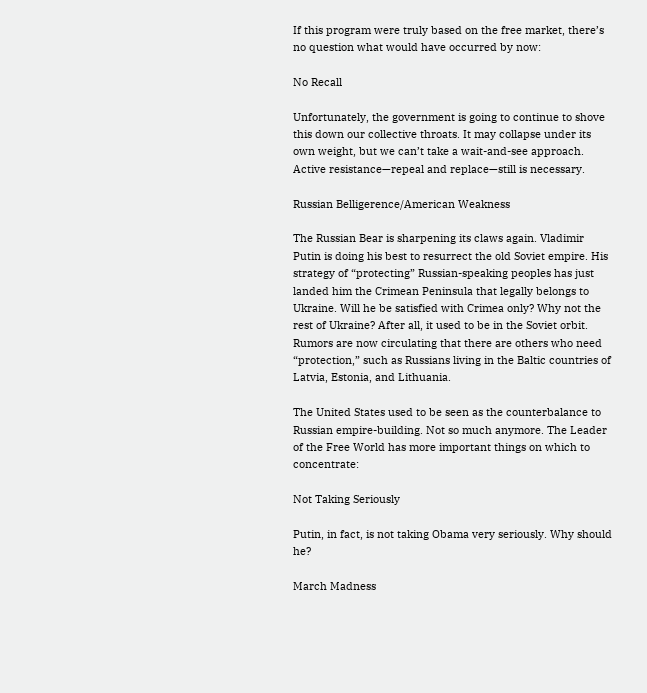If this program were truly based on the free market, there’s no question what would have occurred by now:

No Recall

Unfortunately, the government is going to continue to shove this down our collective throats. It may collapse under its own weight, but we can’t take a wait-and-see approach. Active resistance—repeal and replace—still is necessary.

Russian Belligerence/American Weakness

The Russian Bear is sharpening its claws again. Vladimir Putin is doing his best to resurrect the old Soviet empire. His strategy of “protecting” Russian-speaking peoples has just landed him the Crimean Peninsula that legally belongs to Ukraine. Will he be satisfied with Crimea only? Why not the rest of Ukraine? After all, it used to be in the Soviet orbit. Rumors are now circulating that there are others who need “protection,” such as Russians living in the Baltic countries of Latvia, Estonia, and Lithuania.

The United States used to be seen as the counterbalance to Russian empire-building. Not so much anymore. The Leader of the Free World has more important things on which to concentrate:

Not Taking Seriously

Putin, in fact, is not taking Obama very seriously. Why should he?

March Madness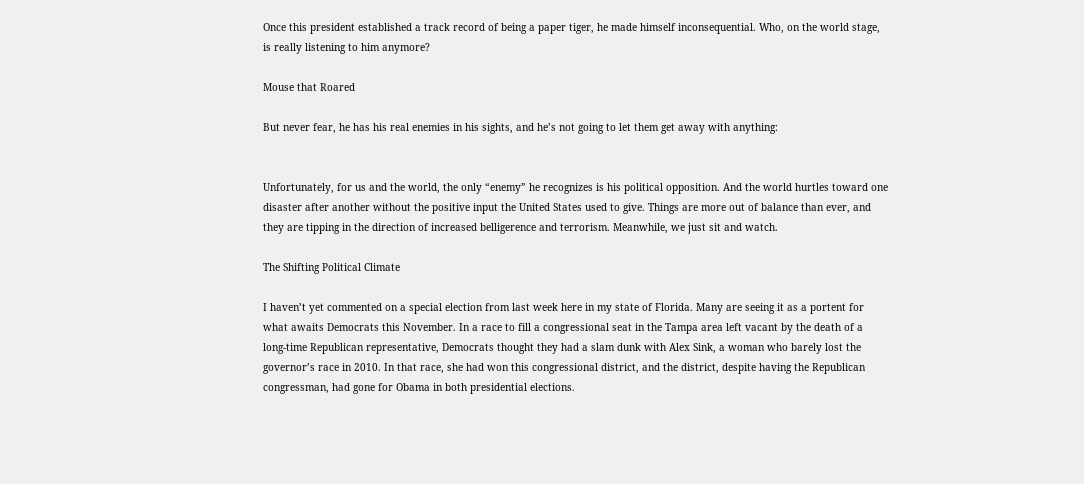Once this president established a track record of being a paper tiger, he made himself inconsequential. Who, on the world stage, is really listening to him anymore?

Mouse that Roared

But never fear, he has his real enemies in his sights, and he’s not going to let them get away with anything:


Unfortunately, for us and the world, the only “enemy” he recognizes is his political opposition. And the world hurtles toward one disaster after another without the positive input the United States used to give. Things are more out of balance than ever, and they are tipping in the direction of increased belligerence and terrorism. Meanwhile, we just sit and watch.

The Shifting Political Climate

I haven’t yet commented on a special election from last week here in my state of Florida. Many are seeing it as a portent for what awaits Democrats this November. In a race to fill a congressional seat in the Tampa area left vacant by the death of a long-time Republican representative, Democrats thought they had a slam dunk with Alex Sink, a woman who barely lost the governor’s race in 2010. In that race, she had won this congressional district, and the district, despite having the Republican congressman, had gone for Obama in both presidential elections.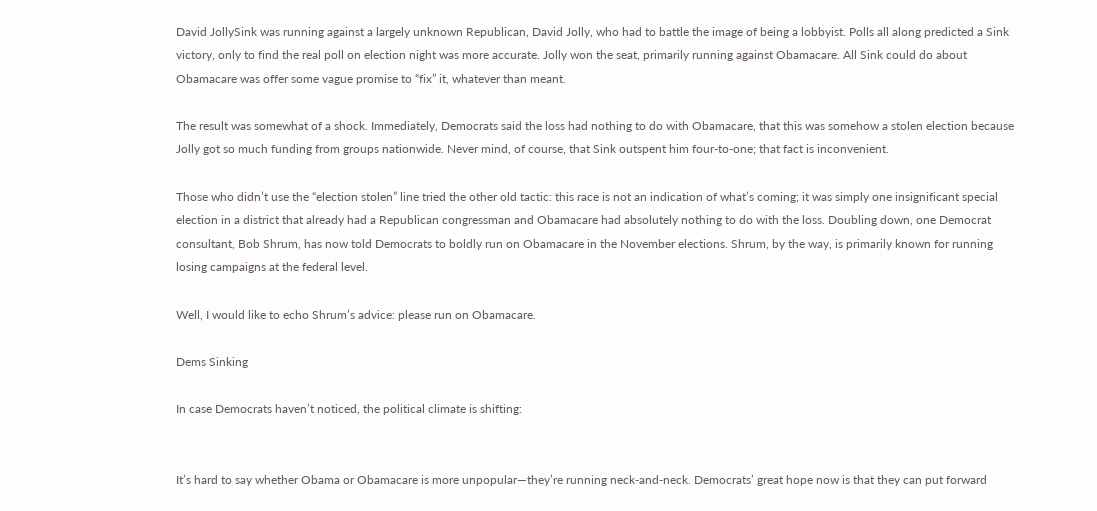David JollySink was running against a largely unknown Republican, David Jolly, who had to battle the image of being a lobbyist. Polls all along predicted a Sink victory, only to find the real poll on election night was more accurate. Jolly won the seat, primarily running against Obamacare. All Sink could do about Obamacare was offer some vague promise to “fix” it, whatever than meant.

The result was somewhat of a shock. Immediately, Democrats said the loss had nothing to do with Obamacare, that this was somehow a stolen election because Jolly got so much funding from groups nationwide. Never mind, of course, that Sink outspent him four-to-one; that fact is inconvenient.

Those who didn’t use the “election stolen” line tried the other old tactic: this race is not an indication of what’s coming; it was simply one insignificant special election in a district that already had a Republican congressman and Obamacare had absolutely nothing to do with the loss. Doubling down, one Democrat consultant, Bob Shrum, has now told Democrats to boldly run on Obamacare in the November elections. Shrum, by the way, is primarily known for running losing campaigns at the federal level.

Well, I would like to echo Shrum’s advice: please run on Obamacare.

Dems Sinking

In case Democrats haven’t noticed, the political climate is shifting:


It’s hard to say whether Obama or Obamacare is more unpopular—they’re running neck-and-neck. Democrats’ great hope now is that they can put forward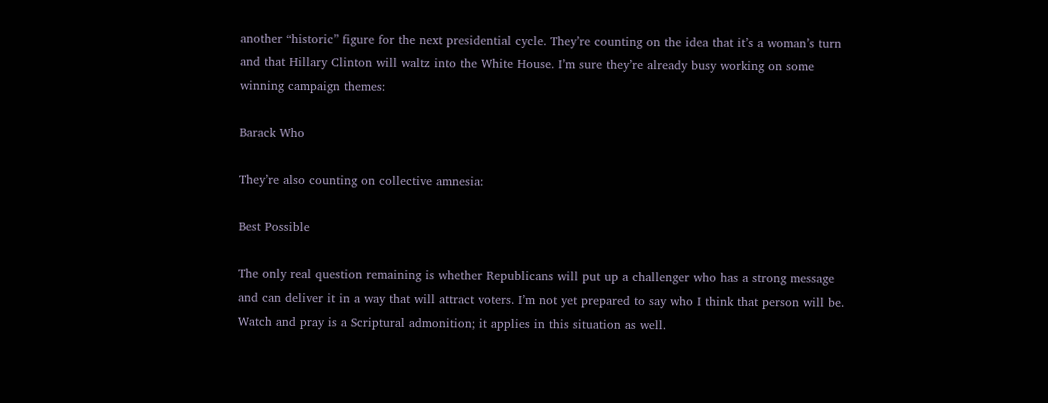another “historic” figure for the next presidential cycle. They’re counting on the idea that it’s a woman’s turn and that Hillary Clinton will waltz into the White House. I’m sure they’re already busy working on some winning campaign themes:

Barack Who

They’re also counting on collective amnesia:

Best Possible

The only real question remaining is whether Republicans will put up a challenger who has a strong message and can deliver it in a way that will attract voters. I’m not yet prepared to say who I think that person will be. Watch and pray is a Scriptural admonition; it applies in this situation as well.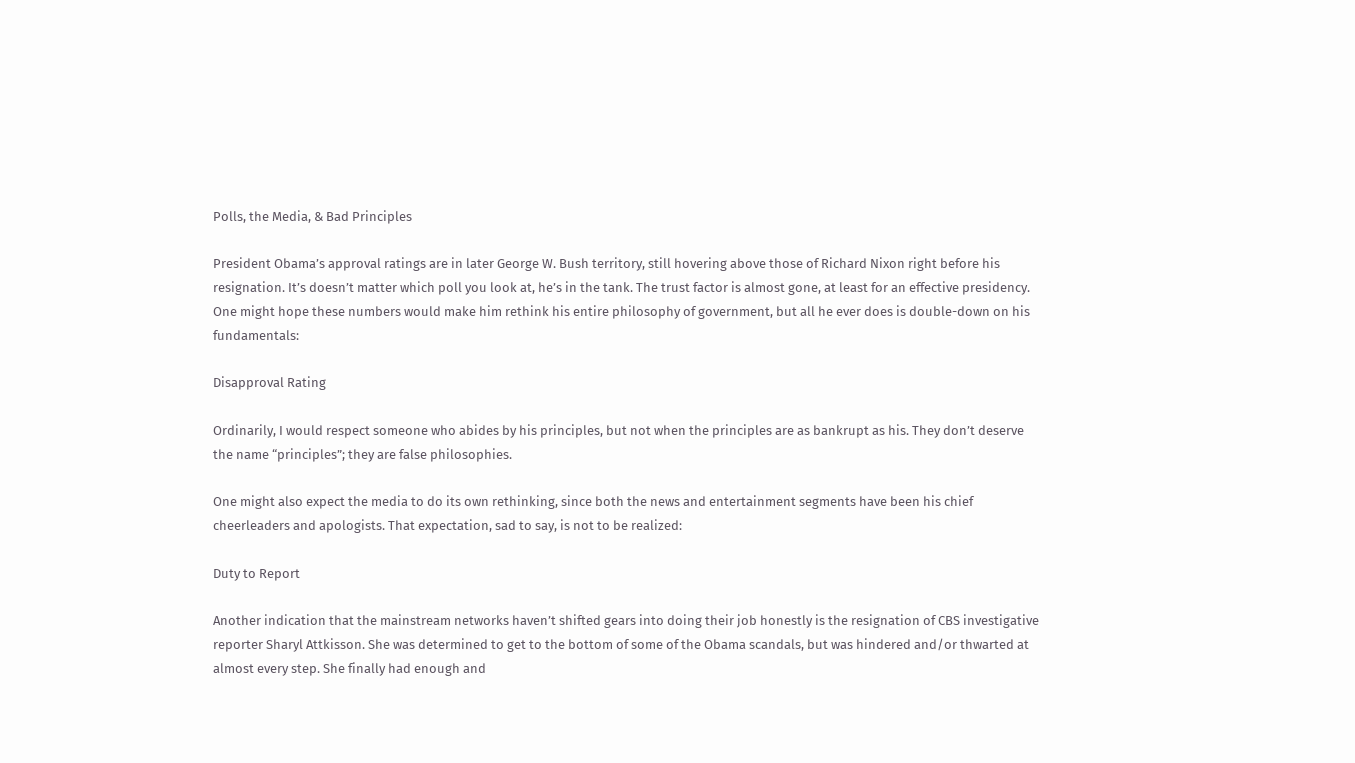Polls, the Media, & Bad Principles

President Obama’s approval ratings are in later George W. Bush territory, still hovering above those of Richard Nixon right before his resignation. It’s doesn’t matter which poll you look at, he’s in the tank. The trust factor is almost gone, at least for an effective presidency. One might hope these numbers would make him rethink his entire philosophy of government, but all he ever does is double-down on his fundamentals:

Disapproval Rating

Ordinarily, I would respect someone who abides by his principles, but not when the principles are as bankrupt as his. They don’t deserve the name “principles”; they are false philosophies.

One might also expect the media to do its own rethinking, since both the news and entertainment segments have been his chief cheerleaders and apologists. That expectation, sad to say, is not to be realized:

Duty to Report

Another indication that the mainstream networks haven’t shifted gears into doing their job honestly is the resignation of CBS investigative reporter Sharyl Attkisson. She was determined to get to the bottom of some of the Obama scandals, but was hindered and/or thwarted at almost every step. She finally had enough and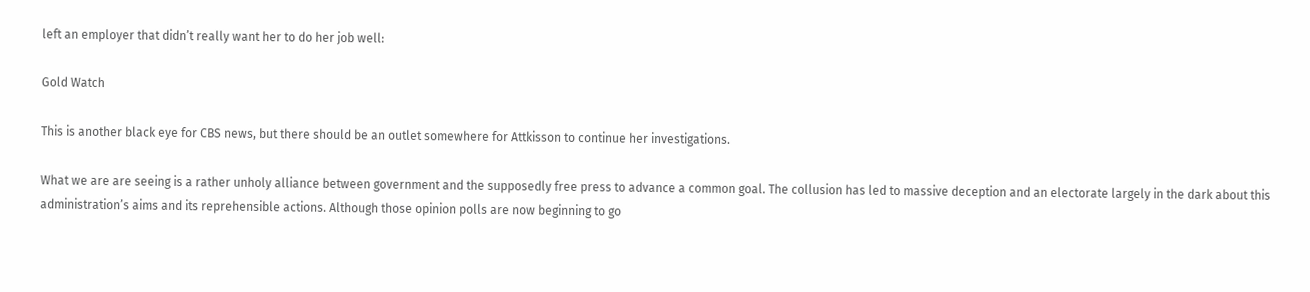left an employer that didn’t really want her to do her job well:

Gold Watch

This is another black eye for CBS news, but there should be an outlet somewhere for Attkisson to continue her investigations.

What we are are seeing is a rather unholy alliance between government and the supposedly free press to advance a common goal. The collusion has led to massive deception and an electorate largely in the dark about this administration’s aims and its reprehensible actions. Although those opinion polls are now beginning to go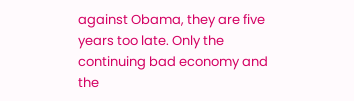against Obama, they are five years too late. Only the continuing bad economy and the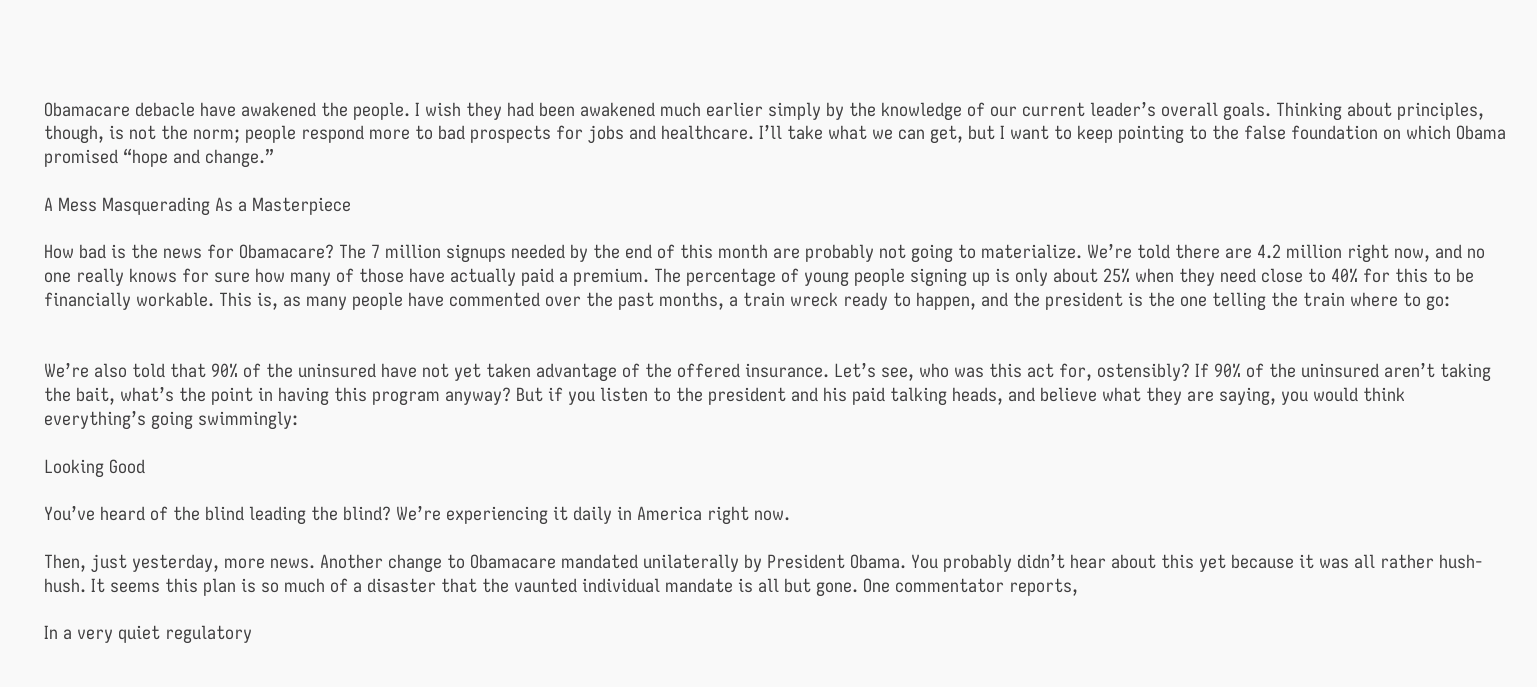Obamacare debacle have awakened the people. I wish they had been awakened much earlier simply by the knowledge of our current leader’s overall goals. Thinking about principles, though, is not the norm; people respond more to bad prospects for jobs and healthcare. I’ll take what we can get, but I want to keep pointing to the false foundation on which Obama promised “hope and change.”

A Mess Masquerading As a Masterpiece

How bad is the news for Obamacare? The 7 million signups needed by the end of this month are probably not going to materialize. We’re told there are 4.2 million right now, and no one really knows for sure how many of those have actually paid a premium. The percentage of young people signing up is only about 25% when they need close to 40% for this to be financially workable. This is, as many people have commented over the past months, a train wreck ready to happen, and the president is the one telling the train where to go:


We’re also told that 90% of the uninsured have not yet taken advantage of the offered insurance. Let’s see, who was this act for, ostensibly? If 90% of the uninsured aren’t taking the bait, what’s the point in having this program anyway? But if you listen to the president and his paid talking heads, and believe what they are saying, you would think everything’s going swimmingly:

Looking Good

You’ve heard of the blind leading the blind? We’re experiencing it daily in America right now.

Then, just yesterday, more news. Another change to Obamacare mandated unilaterally by President Obama. You probably didn’t hear about this yet because it was all rather hush-hush. It seems this plan is so much of a disaster that the vaunted individual mandate is all but gone. One commentator reports,

In a very quiet regulatory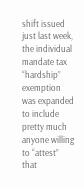shift issued just last week, the individual mandate tax “hardship” exemption was expanded to include pretty much anyone willing to “attest” that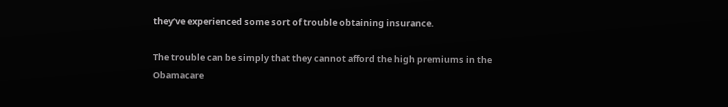they’ve experienced some sort of trouble obtaining insurance.

The trouble can be simply that they cannot afford the high premiums in the Obamacare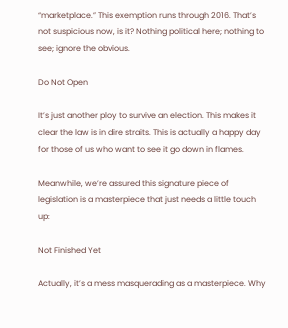“marketplace.” This exemption runs through 2016. That’s not suspicious now, is it? Nothing political here; nothing to see; ignore the obvious.

Do Not Open

It’s just another ploy to survive an election. This makes it clear the law is in dire straits. This is actually a happy day for those of us who want to see it go down in flames.

Meanwhile, we’re assured this signature piece of legislation is a masterpiece that just needs a little touch up:

Not Finished Yet

Actually, it’s a mess masquerading as a masterpiece. Why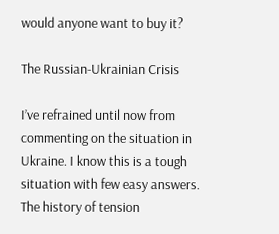would anyone want to buy it?

The Russian-Ukrainian Crisis

I’ve refrained until now from commenting on the situation in Ukraine. I know this is a tough situation with few easy answers. The history of tension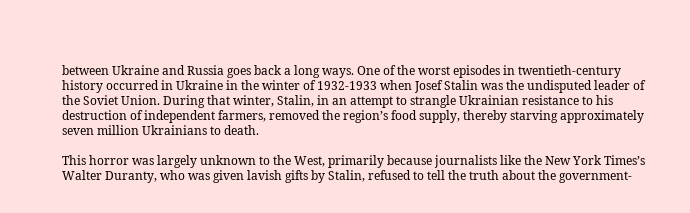between Ukraine and Russia goes back a long ways. One of the worst episodes in twentieth-century history occurred in Ukraine in the winter of 1932-1933 when Josef Stalin was the undisputed leader of the Soviet Union. During that winter, Stalin, in an attempt to strangle Ukrainian resistance to his destruction of independent farmers, removed the region’s food supply, thereby starving approximately seven million Ukrainians to death.

This horror was largely unknown to the West, primarily because journalists like the New York Times’s Walter Duranty, who was given lavish gifts by Stalin, refused to tell the truth about the government-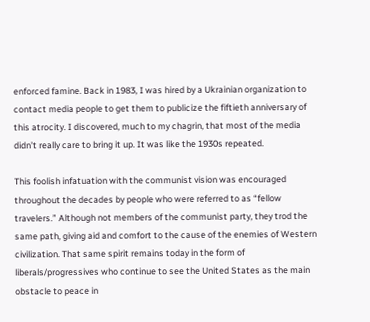enforced famine. Back in 1983, I was hired by a Ukrainian organization to contact media people to get them to publicize the fiftieth anniversary of this atrocity. I discovered, much to my chagrin, that most of the media didn’t really care to bring it up. It was like the 1930s repeated.

This foolish infatuation with the communist vision was encouraged throughout the decades by people who were referred to as “fellow travelers.” Although not members of the communist party, they trod the same path, giving aid and comfort to the cause of the enemies of Western civilization. That same spirit remains today in the form of liberals/progressives who continue to see the United States as the main obstacle to peace in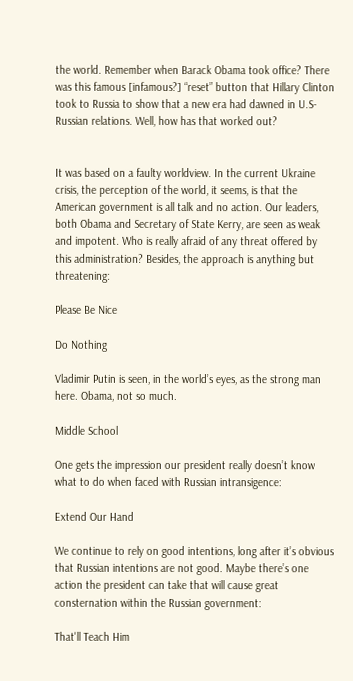the world. Remember when Barack Obama took office? There was this famous [infamous?] “reset” button that Hillary Clinton took to Russia to show that a new era had dawned in U.S-Russian relations. Well, how has that worked out?


It was based on a faulty worldview. In the current Ukraine crisis, the perception of the world, it seems, is that the American government is all talk and no action. Our leaders, both Obama and Secretary of State Kerry, are seen as weak and impotent. Who is really afraid of any threat offered by this administration? Besides, the approach is anything but threatening:

Please Be Nice

Do Nothing

Vladimir Putin is seen, in the world’s eyes, as the strong man here. Obama, not so much.

Middle School

One gets the impression our president really doesn’t know what to do when faced with Russian intransigence:

Extend Our Hand

We continue to rely on good intentions, long after it’s obvious that Russian intentions are not good. Maybe there’s one action the president can take that will cause great consternation within the Russian government:

That'll Teach Him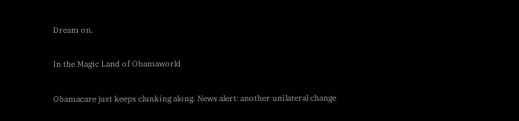Dream on.

In the Magic Land of Obamaworld

Obamacare just keeps clunking along. News alert: another unilateral change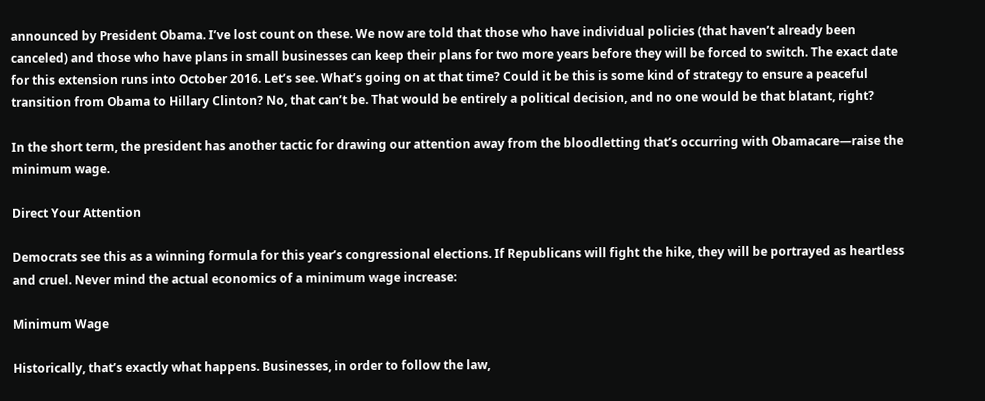announced by President Obama. I’ve lost count on these. We now are told that those who have individual policies (that haven’t already been canceled) and those who have plans in small businesses can keep their plans for two more years before they will be forced to switch. The exact date for this extension runs into October 2016. Let’s see. What’s going on at that time? Could it be this is some kind of strategy to ensure a peaceful transition from Obama to Hillary Clinton? No, that can’t be. That would be entirely a political decision, and no one would be that blatant, right?

In the short term, the president has another tactic for drawing our attention away from the bloodletting that’s occurring with Obamacare—raise the minimum wage.

Direct Your Attention

Democrats see this as a winning formula for this year’s congressional elections. If Republicans will fight the hike, they will be portrayed as heartless and cruel. Never mind the actual economics of a minimum wage increase:

Minimum Wage

Historically, that’s exactly what happens. Businesses, in order to follow the law,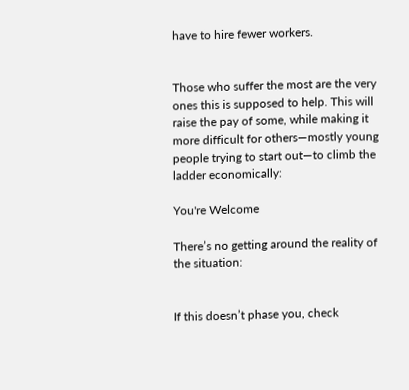have to hire fewer workers.


Those who suffer the most are the very ones this is supposed to help. This will raise the pay of some, while making it more difficult for others—mostly young people trying to start out—to climb the ladder economically:

You're Welcome

There’s no getting around the reality of the situation:


If this doesn’t phase you, check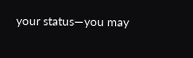your status—you may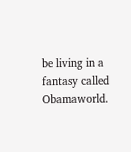be living in a fantasy called Obamaworld.